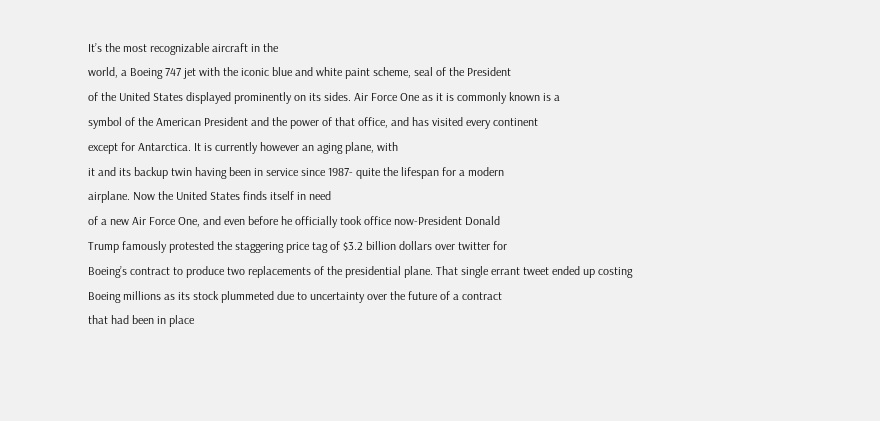It’s the most recognizable aircraft in the
world, a Boeing 747 jet with the iconic blue and white paint scheme, seal of the President
of the United States displayed prominently on its sides. Air Force One as it is commonly known is a
symbol of the American President and the power of that office, and has visited every continent
except for Antarctica. It is currently however an aging plane, with
it and its backup twin having been in service since 1987- quite the lifespan for a modern
airplane. Now the United States finds itself in need
of a new Air Force One, and even before he officially took office now-President Donald
Trump famously protested the staggering price tag of $3.2 billion dollars over twitter for
Boeing’s contract to produce two replacements of the presidential plane. That single errant tweet ended up costing
Boeing millions as its stock plummeted due to uncertainty over the future of a contract
that had been in place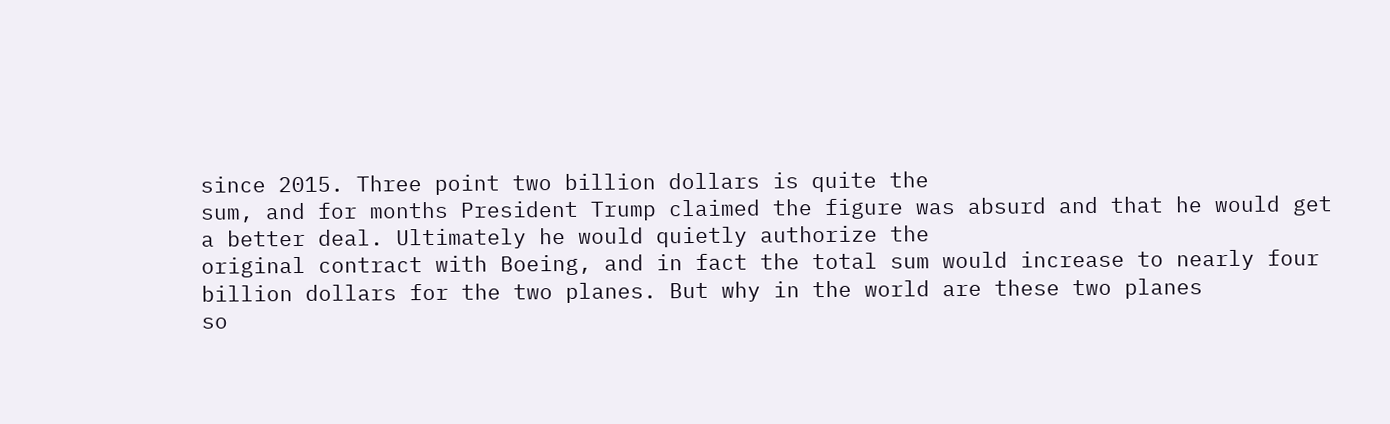since 2015. Three point two billion dollars is quite the
sum, and for months President Trump claimed the figure was absurd and that he would get
a better deal. Ultimately he would quietly authorize the
original contract with Boeing, and in fact the total sum would increase to nearly four
billion dollars for the two planes. But why in the world are these two planes
so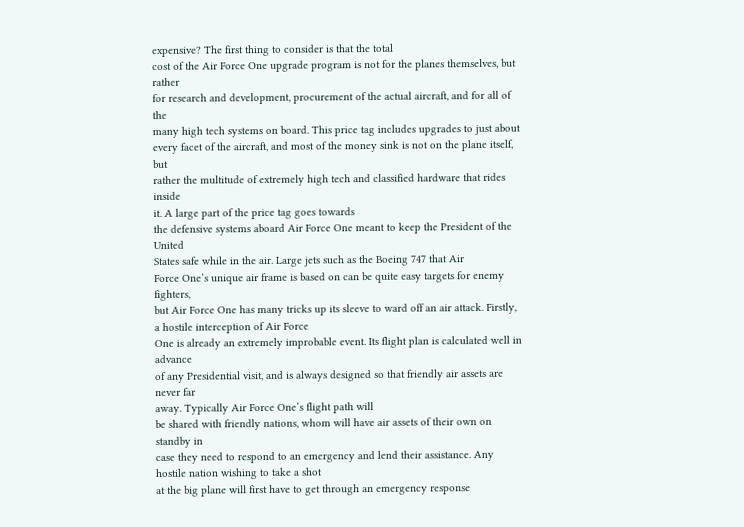expensive? The first thing to consider is that the total
cost of the Air Force One upgrade program is not for the planes themselves, but rather
for research and development, procurement of the actual aircraft, and for all of the
many high tech systems on board. This price tag includes upgrades to just about
every facet of the aircraft, and most of the money sink is not on the plane itself, but
rather the multitude of extremely high tech and classified hardware that rides inside
it. A large part of the price tag goes towards
the defensive systems aboard Air Force One meant to keep the President of the United
States safe while in the air. Large jets such as the Boeing 747 that Air
Force One’s unique air frame is based on can be quite easy targets for enemy fighters,
but Air Force One has many tricks up its sleeve to ward off an air attack. Firstly, a hostile interception of Air Force
One is already an extremely improbable event. Its flight plan is calculated well in advance
of any Presidential visit, and is always designed so that friendly air assets are never far
away. Typically Air Force One’s flight path will
be shared with friendly nations, whom will have air assets of their own on standby in
case they need to respond to an emergency and lend their assistance. Any hostile nation wishing to take a shot
at the big plane will first have to get through an emergency response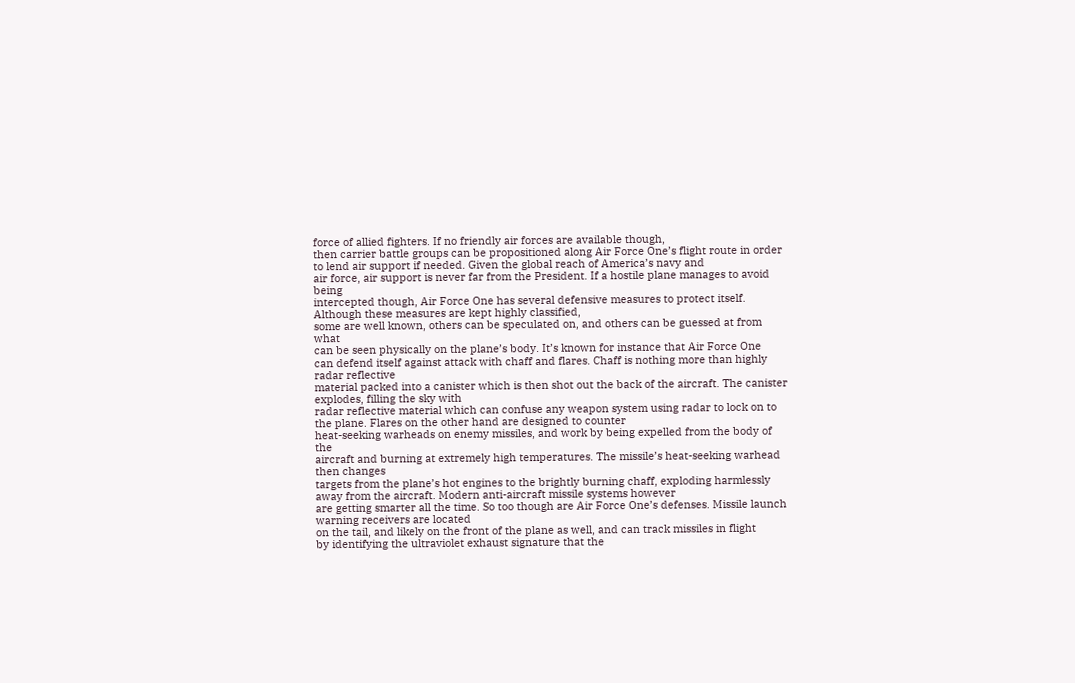force of allied fighters. If no friendly air forces are available though,
then carrier battle groups can be propositioned along Air Force One’s flight route in order
to lend air support if needed. Given the global reach of America’s navy and
air force, air support is never far from the President. If a hostile plane manages to avoid being
intercepted though, Air Force One has several defensive measures to protect itself. Although these measures are kept highly classified,
some are well known, others can be speculated on, and others can be guessed at from what
can be seen physically on the plane’s body. It’s known for instance that Air Force One
can defend itself against attack with chaff and flares. Chaff is nothing more than highly radar reflective
material packed into a canister which is then shot out the back of the aircraft. The canister explodes, filling the sky with
radar reflective material which can confuse any weapon system using radar to lock on to
the plane. Flares on the other hand are designed to counter
heat-seeking warheads on enemy missiles, and work by being expelled from the body of the
aircraft and burning at extremely high temperatures. The missile’s heat-seeking warhead then changes
targets from the plane’s hot engines to the brightly burning chaff, exploding harmlessly
away from the aircraft. Modern anti-aircraft missile systems however
are getting smarter all the time. So too though are Air Force One’s defenses. Missile launch warning receivers are located
on the tail, and likely on the front of the plane as well, and can track missiles in flight
by identifying the ultraviolet exhaust signature that the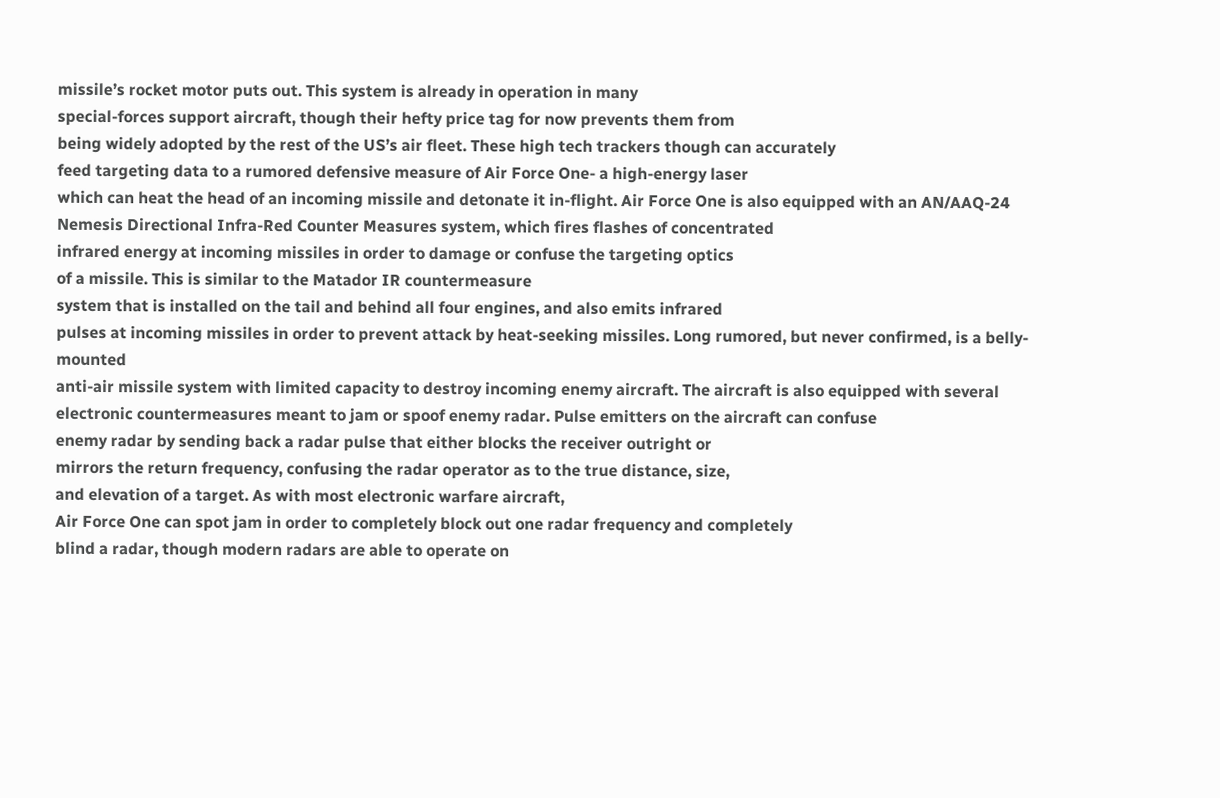missile’s rocket motor puts out. This system is already in operation in many
special-forces support aircraft, though their hefty price tag for now prevents them from
being widely adopted by the rest of the US’s air fleet. These high tech trackers though can accurately
feed targeting data to a rumored defensive measure of Air Force One- a high-energy laser
which can heat the head of an incoming missile and detonate it in-flight. Air Force One is also equipped with an AN/AAQ-24
Nemesis Directional Infra-Red Counter Measures system, which fires flashes of concentrated
infrared energy at incoming missiles in order to damage or confuse the targeting optics
of a missile. This is similar to the Matador IR countermeasure
system that is installed on the tail and behind all four engines, and also emits infrared
pulses at incoming missiles in order to prevent attack by heat-seeking missiles. Long rumored, but never confirmed, is a belly-mounted
anti-air missile system with limited capacity to destroy incoming enemy aircraft. The aircraft is also equipped with several
electronic countermeasures meant to jam or spoof enemy radar. Pulse emitters on the aircraft can confuse
enemy radar by sending back a radar pulse that either blocks the receiver outright or
mirrors the return frequency, confusing the radar operator as to the true distance, size,
and elevation of a target. As with most electronic warfare aircraft,
Air Force One can spot jam in order to completely block out one radar frequency and completely
blind a radar, though modern radars are able to operate on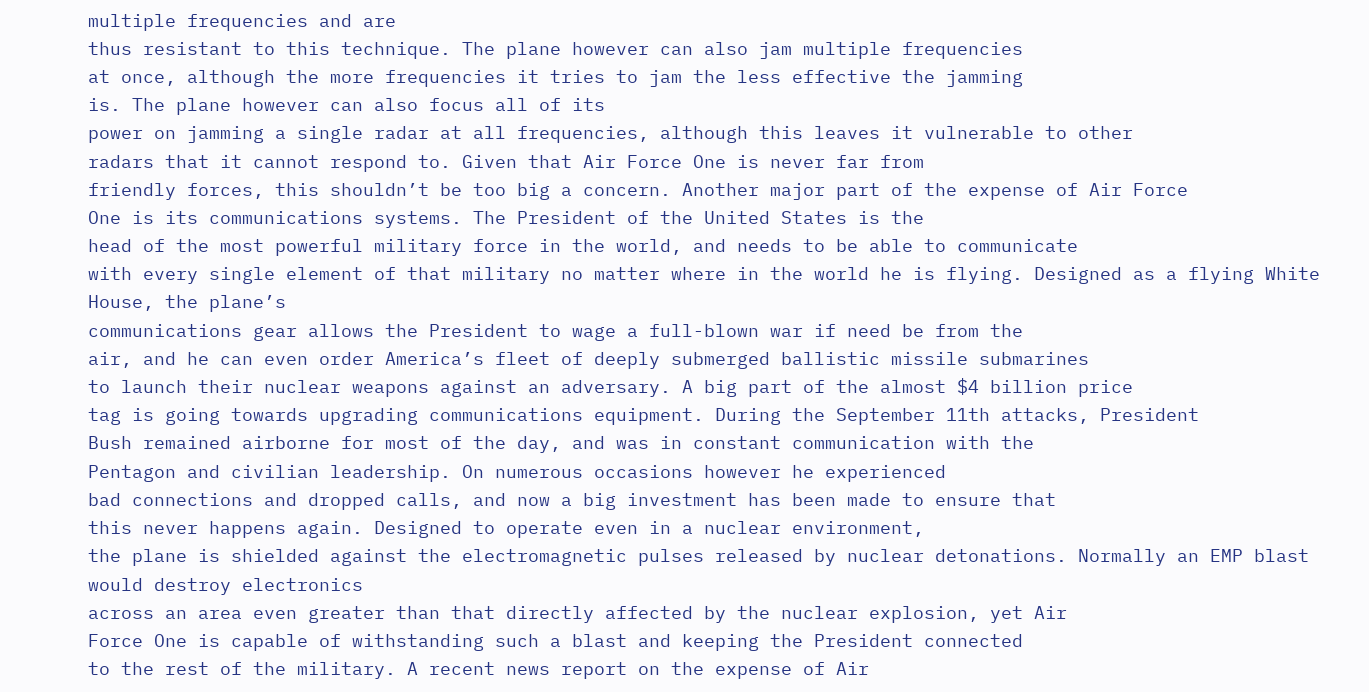multiple frequencies and are
thus resistant to this technique. The plane however can also jam multiple frequencies
at once, although the more frequencies it tries to jam the less effective the jamming
is. The plane however can also focus all of its
power on jamming a single radar at all frequencies, although this leaves it vulnerable to other
radars that it cannot respond to. Given that Air Force One is never far from
friendly forces, this shouldn’t be too big a concern. Another major part of the expense of Air Force
One is its communications systems. The President of the United States is the
head of the most powerful military force in the world, and needs to be able to communicate
with every single element of that military no matter where in the world he is flying. Designed as a flying White House, the plane’s
communications gear allows the President to wage a full-blown war if need be from the
air, and he can even order America’s fleet of deeply submerged ballistic missile submarines
to launch their nuclear weapons against an adversary. A big part of the almost $4 billion price
tag is going towards upgrading communications equipment. During the September 11th attacks, President
Bush remained airborne for most of the day, and was in constant communication with the
Pentagon and civilian leadership. On numerous occasions however he experienced
bad connections and dropped calls, and now a big investment has been made to ensure that
this never happens again. Designed to operate even in a nuclear environment,
the plane is shielded against the electromagnetic pulses released by nuclear detonations. Normally an EMP blast would destroy electronics
across an area even greater than that directly affected by the nuclear explosion, yet Air
Force One is capable of withstanding such a blast and keeping the President connected
to the rest of the military. A recent news report on the expense of Air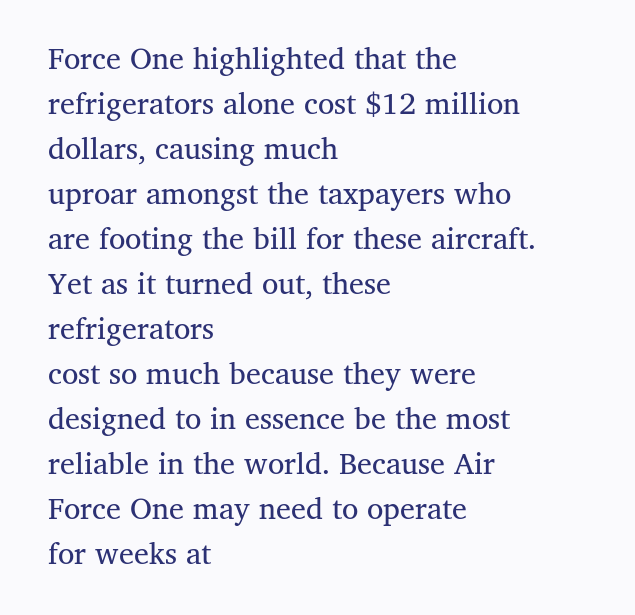Force One highlighted that the refrigerators alone cost $12 million dollars, causing much
uproar amongst the taxpayers who are footing the bill for these aircraft. Yet as it turned out, these refrigerators
cost so much because they were designed to in essence be the most reliable in the world. Because Air Force One may need to operate
for weeks at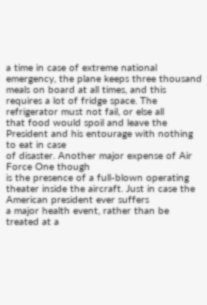a time in case of extreme national emergency, the plane keeps three thousand
meals on board at all times, and this requires a lot of fridge space. The refrigerator must not fail, or else all
that food would spoil and leave the President and his entourage with nothing to eat in case
of disaster. Another major expense of Air Force One though
is the presence of a full-blown operating theater inside the aircraft. Just in case the American president ever suffers
a major health event, rather than be treated at a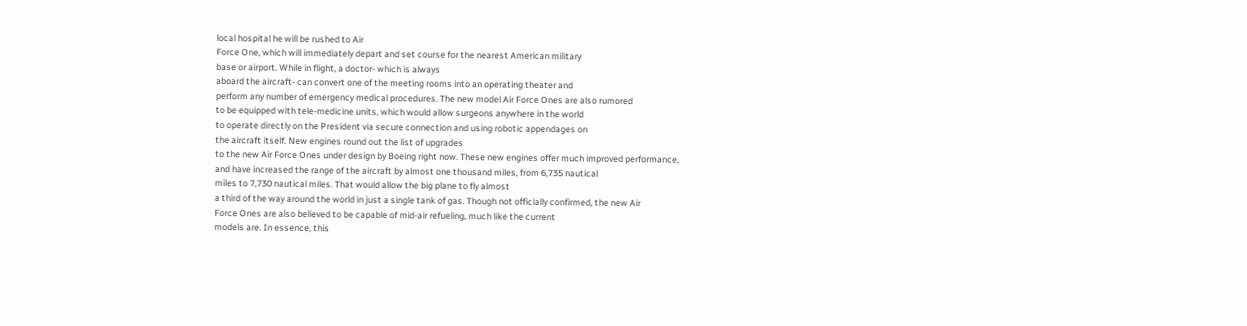local hospital he will be rushed to Air
Force One, which will immediately depart and set course for the nearest American military
base or airport. While in flight, a doctor- which is always
aboard the aircraft- can convert one of the meeting rooms into an operating theater and
perform any number of emergency medical procedures. The new model Air Force Ones are also rumored
to be equipped with tele-medicine units, which would allow surgeons anywhere in the world
to operate directly on the President via secure connection and using robotic appendages on
the aircraft itself. New engines round out the list of upgrades
to the new Air Force Ones under design by Boeing right now. These new engines offer much improved performance,
and have increased the range of the aircraft by almost one thousand miles, from 6,735 nautical
miles to 7,730 nautical miles. That would allow the big plane to fly almost
a third of the way around the world in just a single tank of gas. Though not officially confirmed, the new Air
Force Ones are also believed to be capable of mid-air refueling, much like the current
models are. In essence, this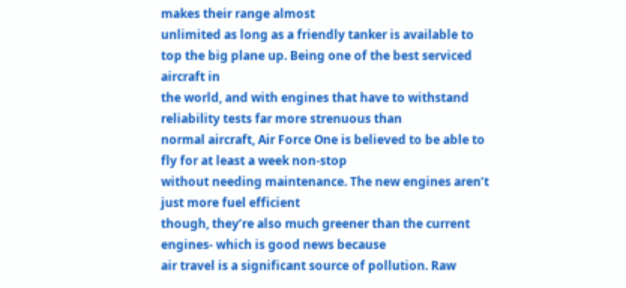makes their range almost
unlimited as long as a friendly tanker is available to top the big plane up. Being one of the best serviced aircraft in
the world, and with engines that have to withstand reliability tests far more strenuous than
normal aircraft, Air Force One is believed to be able to fly for at least a week non-stop
without needing maintenance. The new engines aren’t just more fuel efficient
though, they’re also much greener than the current engines- which is good news because
air travel is a significant source of pollution. Raw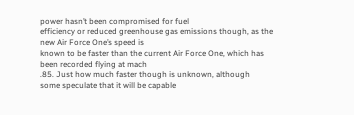power hasn’t been compromised for fuel
efficiency or reduced greenhouse gas emissions though, as the new Air Force One’s speed is
known to be faster than the current Air Force One, which has been recorded flying at mach
.85. Just how much faster though is unknown, although
some speculate that it will be capable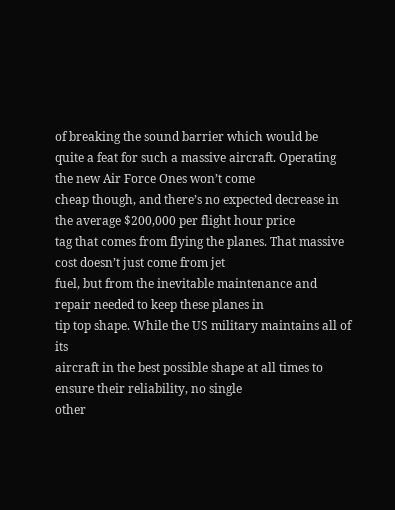of breaking the sound barrier which would be
quite a feat for such a massive aircraft. Operating the new Air Force Ones won’t come
cheap though, and there’s no expected decrease in the average $200,000 per flight hour price
tag that comes from flying the planes. That massive cost doesn’t just come from jet
fuel, but from the inevitable maintenance and repair needed to keep these planes in
tip top shape. While the US military maintains all of its
aircraft in the best possible shape at all times to ensure their reliability, no single
other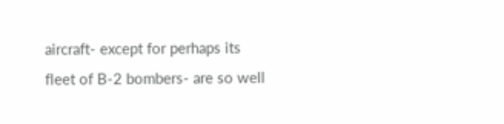aircraft- except for perhaps its fleet of B-2 bombers- are so well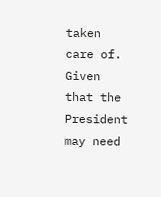taken care of. Given that the President may need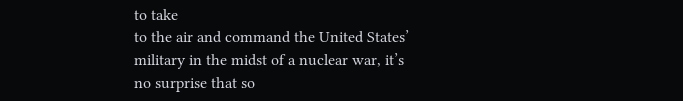to take
to the air and command the United States’ military in the midst of a nuclear war, it’s
no surprise that so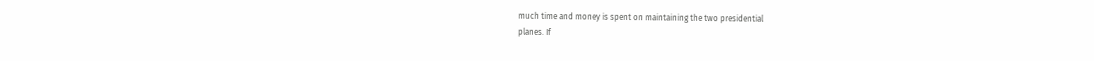much time and money is spent on maintaining the two presidential
planes. If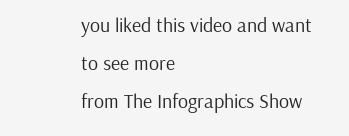you liked this video and want to see more
from The Infographics Show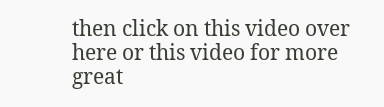then click on this video over here or this video for more great